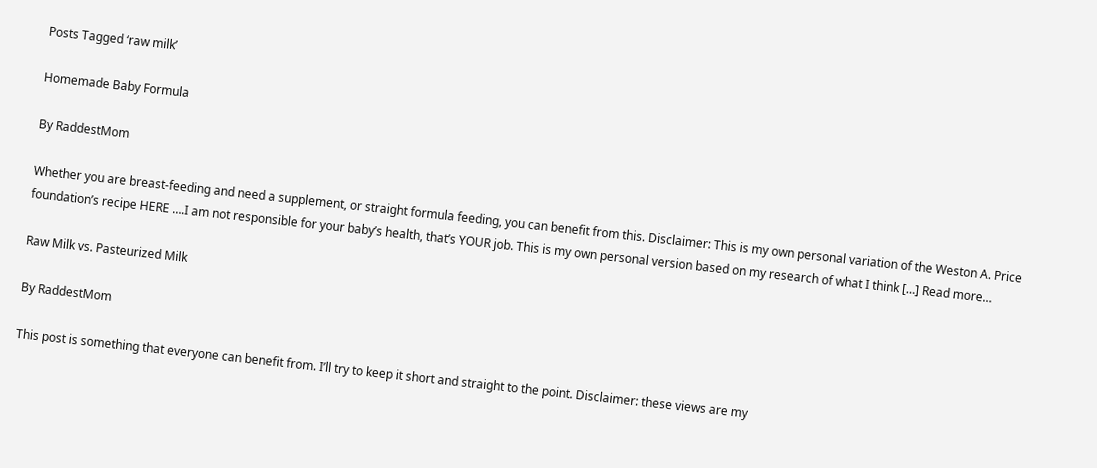Posts Tagged ‘raw milk’

Homemade Baby Formula

By RaddestMom

Whether you are breast-feeding and need a supplement, or straight formula feeding, you can benefit from this. Disclaimer: This is my own personal variation of the Weston A. Price foundation’s recipe HERE ….I am not responsible for your baby’s health, that’s YOUR job. This is my own personal version based on my research of what I think […] Read more…

Raw Milk vs. Pasteurized Milk

By RaddestMom

This post is something that everyone can benefit from. I’ll try to keep it short and straight to the point. Disclaimer: these views are my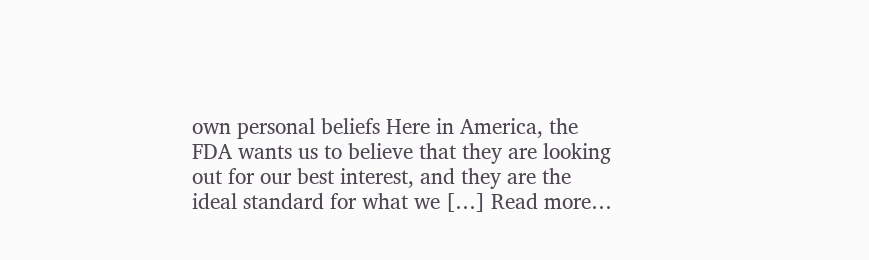own personal beliefs Here in America, the FDA wants us to believe that they are looking out for our best interest, and they are the ideal standard for what we […] Read more…